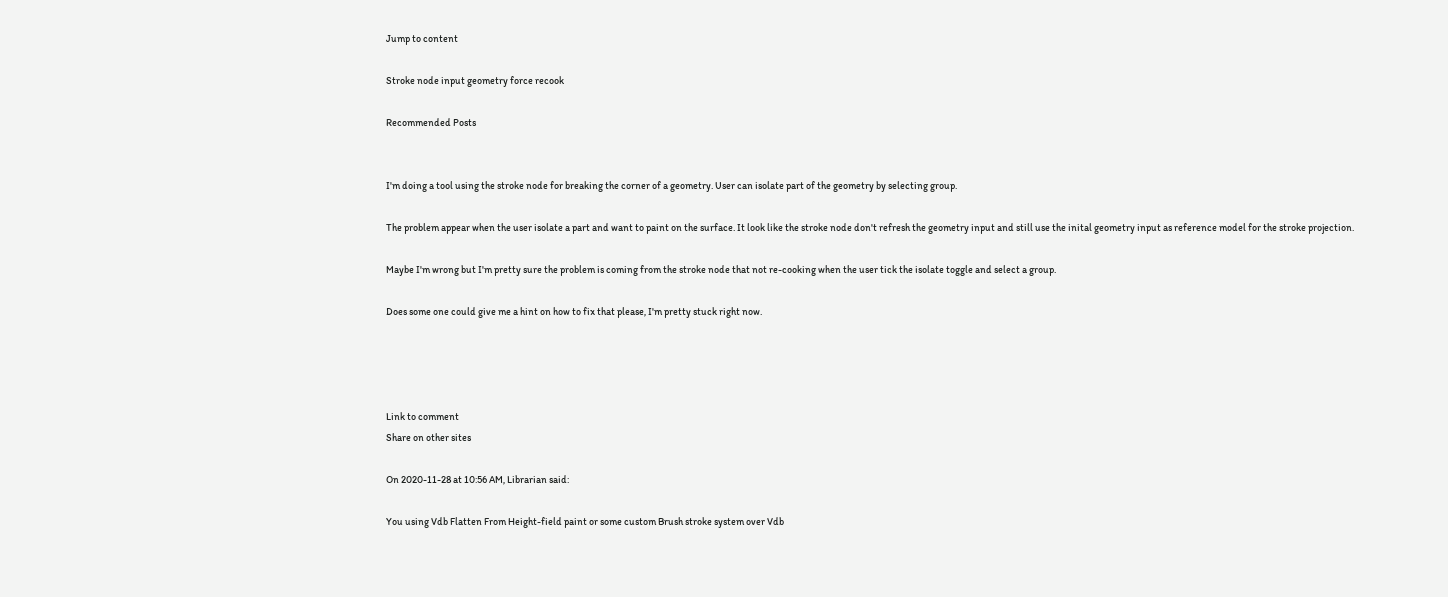Jump to content

Stroke node input geometry force recook

Recommended Posts


I'm doing a tool using the stroke node for breaking the corner of a geometry. User can isolate part of the geometry by selecting group.

The problem appear when the user isolate a part and want to paint on the surface. It look like the stroke node don't refresh the geometry input and still use the inital geometry input as reference model for the stroke projection.

Maybe I'm wrong but I'm pretty sure the problem is coming from the stroke node that not re-cooking when the user tick the isolate toggle and select a group.

Does some one could give me a hint on how to fix that please, I'm pretty stuck right now.




Link to comment
Share on other sites

On 2020-11-28 at 10:56 AM, Librarian said:

You using Vdb Flatten From Height-field paint or some custom Brush stroke system over Vdb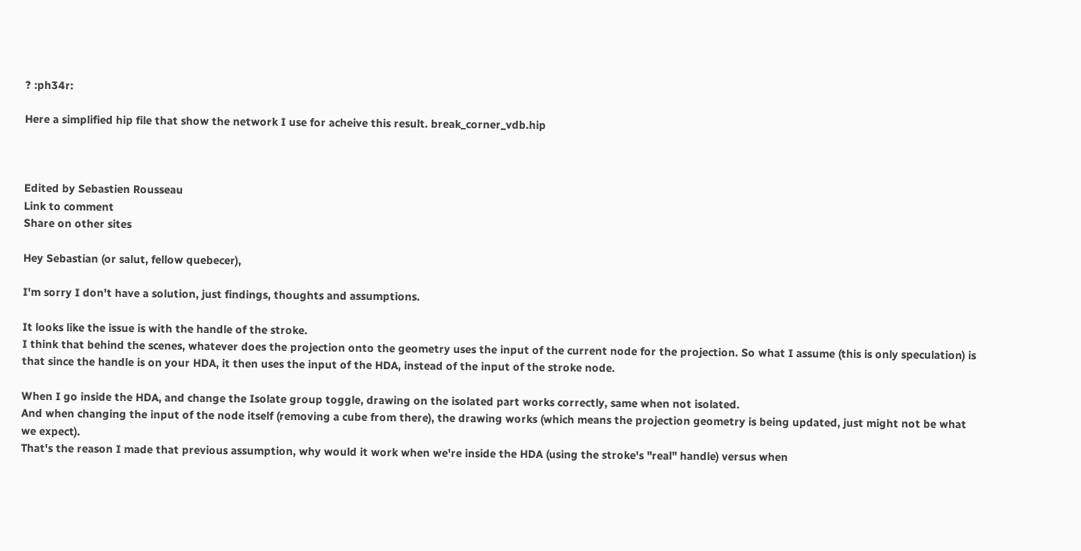? :ph34r:

Here a simplified hip file that show the network I use for acheive this result. break_corner_vdb.hip



Edited by Sebastien Rousseau
Link to comment
Share on other sites

Hey Sebastian (or salut, fellow quebecer),

I'm sorry I don't have a solution, just findings, thoughts and assumptions.

It looks like the issue is with the handle of the stroke.
I think that behind the scenes, whatever does the projection onto the geometry uses the input of the current node for the projection. So what I assume (this is only speculation) is that since the handle is on your HDA, it then uses the input of the HDA, instead of the input of the stroke node.

When I go inside the HDA, and change the Isolate group toggle, drawing on the isolated part works correctly, same when not isolated.
And when changing the input of the node itself (removing a cube from there), the drawing works (which means the projection geometry is being updated, just might not be what we expect).
That's the reason I made that previous assumption, why would it work when we're inside the HDA (using the stroke's "real" handle) versus when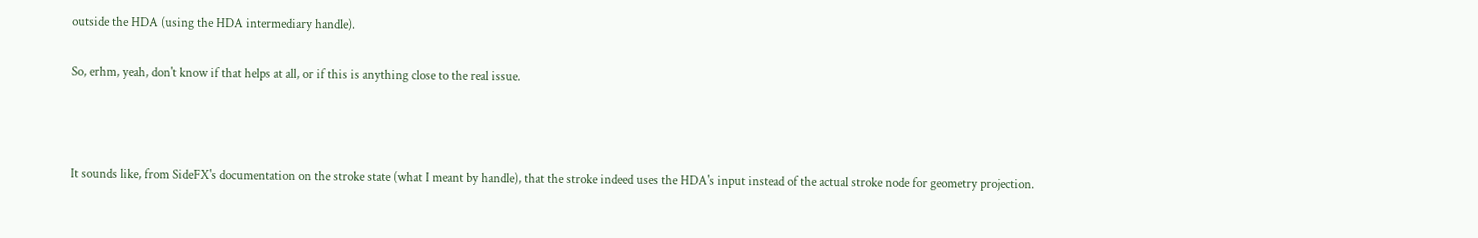outside the HDA (using the HDA intermediary handle).

So, erhm, yeah, don't know if that helps at all, or if this is anything close to the real issue.



It sounds like, from SideFX's documentation on the stroke state (what I meant by handle), that the stroke indeed uses the HDA's input instead of the actual stroke node for geometry projection.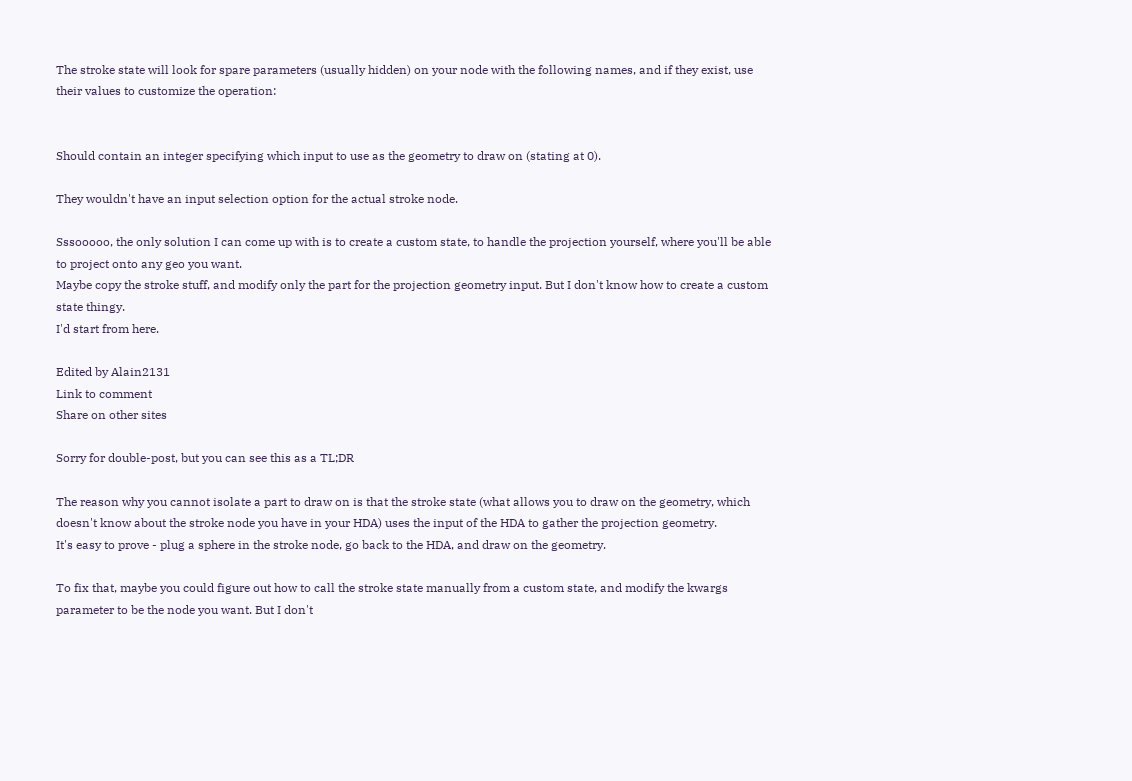The stroke state will look for spare parameters (usually hidden) on your node with the following names, and if they exist, use their values to customize the operation:


Should contain an integer specifying which input to use as the geometry to draw on (stating at 0).

They wouldn't have an input selection option for the actual stroke node.

Sssooooo, the only solution I can come up with is to create a custom state, to handle the projection yourself, where you'll be able to project onto any geo you want.
Maybe copy the stroke stuff, and modify only the part for the projection geometry input. But I don't know how to create a custom state thingy.
I'd start from here.

Edited by Alain2131
Link to comment
Share on other sites

Sorry for double-post, but you can see this as a TL;DR

The reason why you cannot isolate a part to draw on is that the stroke state (what allows you to draw on the geometry, which doesn't know about the stroke node you have in your HDA) uses the input of the HDA to gather the projection geometry.
It's easy to prove - plug a sphere in the stroke node, go back to the HDA, and draw on the geometry.

To fix that, maybe you could figure out how to call the stroke state manually from a custom state, and modify the kwargs parameter to be the node you want. But I don't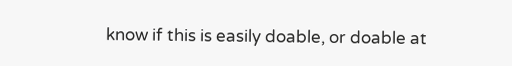know if this is easily doable, or doable at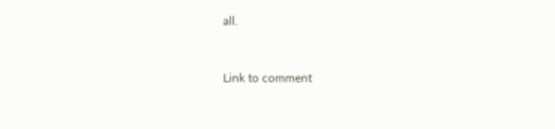all.


Link to comment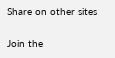Share on other sites

Join the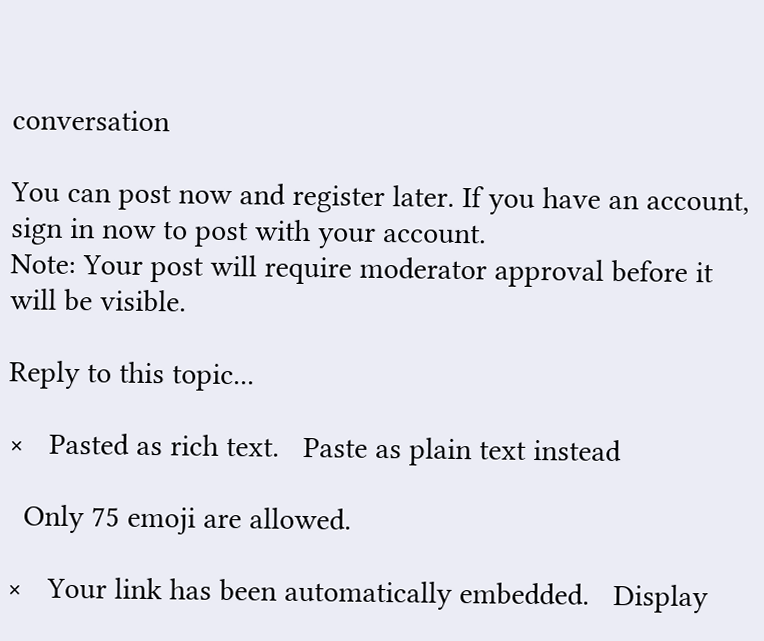conversation

You can post now and register later. If you have an account, sign in now to post with your account.
Note: Your post will require moderator approval before it will be visible.

Reply to this topic...

×   Pasted as rich text.   Paste as plain text instead

  Only 75 emoji are allowed.

×   Your link has been automatically embedded.   Display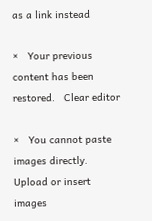as a link instead

×   Your previous content has been restored.   Clear editor

×   You cannot paste images directly. Upload or insert images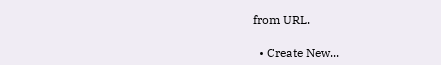from URL.

  • Create New...